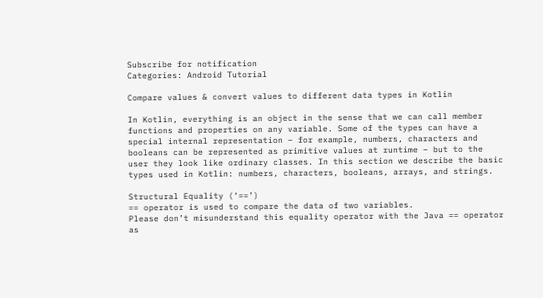Subscribe for notification
Categories: Android Tutorial

Compare values & convert values to different data types in Kotlin

In Kotlin, everything is an object in the sense that we can call member functions and properties on any variable. Some of the types can have a special internal representation – for example, numbers, characters and booleans can be represented as primitive values at runtime – but to the user they look like ordinary classes. In this section we describe the basic types used in Kotlin: numbers, characters, booleans, arrays, and strings.

Structural Equality (‘==’)
== operator is used to compare the data of two variables.
Please don’t misunderstand this equality operator with the Java == operator as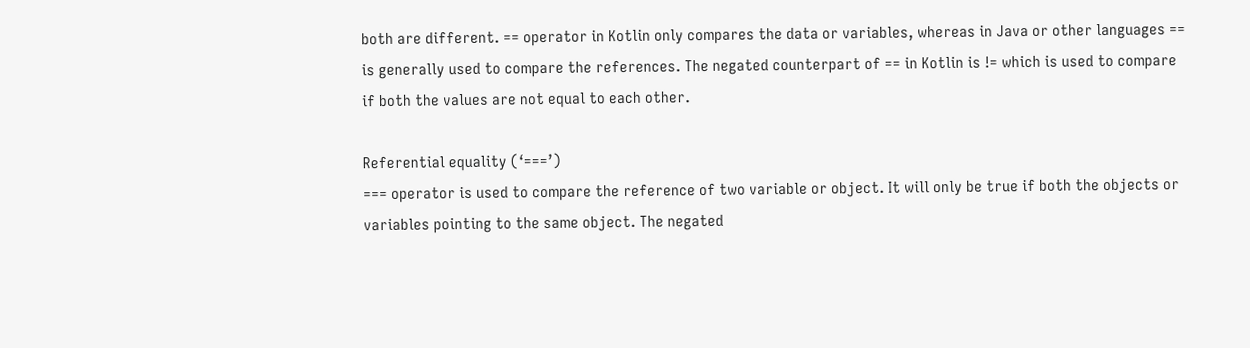both are different. == operator in Kotlin only compares the data or variables, whereas in Java or other languages == is generally used to compare the references. The negated counterpart of == in Kotlin is != which is used to compare if both the values are not equal to each other.

Referential equality (‘===’)
=== operator is used to compare the reference of two variable or object. It will only be true if both the objects or variables pointing to the same object. The negated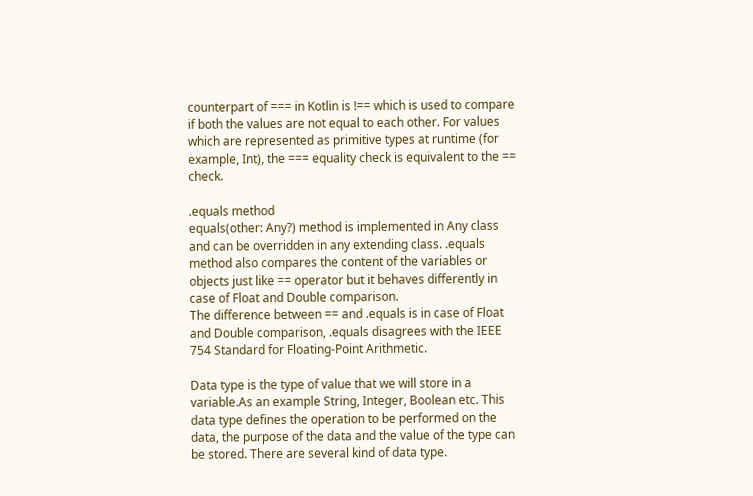counterpart of === in Kotlin is !== which is used to compare if both the values are not equal to each other. For values which are represented as primitive types at runtime (for example, Int), the === equality check is equivalent to the == check.

.equals method
equals(other: Any?) method is implemented in Any class and can be overridden in any extending class. .equals method also compares the content of the variables or objects just like == operator but it behaves differently in case of Float and Double comparison.
The difference between == and .equals is in case of Float and Double comparison, .equals disagrees with the IEEE 754 Standard for Floating-Point Arithmetic.

Data type is the type of value that we will store in a variable.As an example String, Integer, Boolean etc. This data type defines the operation to be performed on the data, the purpose of the data and the value of the type can be stored. There are several kind of data type.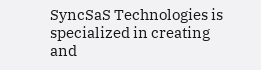SyncSaS Technologies is specialized in creating and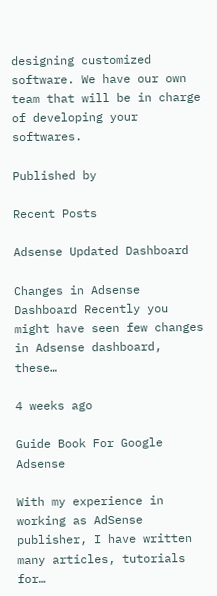designing customized software. We have our own team that will be in charge of developing your softwares.

Published by

Recent Posts

Adsense Updated Dashboard

Changes in Adsense Dashboard Recently you might have seen few changes in Adsense dashboard, these…

4 weeks ago

Guide Book For Google Adsense

With my experience in working as AdSense publisher, I have written many articles, tutorials for…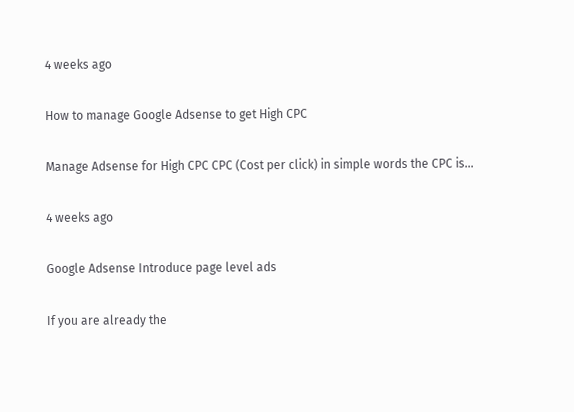4 weeks ago

How to manage Google Adsense to get High CPC

Manage Adsense for High CPC CPC (Cost per click) in simple words the CPC is…

4 weeks ago

Google Adsense Introduce page level ads

If you are already the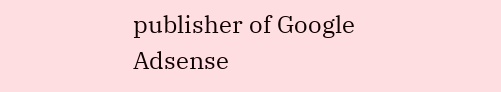publisher of Google Adsense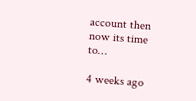account then now its time to…

4 weeks ago